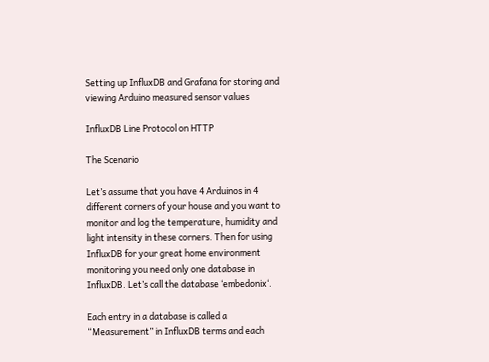Setting up InfluxDB and Grafana for storing and viewing Arduino measured sensor values

InfluxDB Line Protocol on HTTP

The Scenario

Let’s assume that you have 4 Arduinos in 4 different corners of your house and you want to monitor and log the temperature, humidity and light intensity in these corners. Then for using InfluxDB for your great home environment monitoring you need only one database in InfluxDB. Let’s call the database ‘embedonix‘.

Each entry in a database is called a “Measurement” in InfluxDB terms and each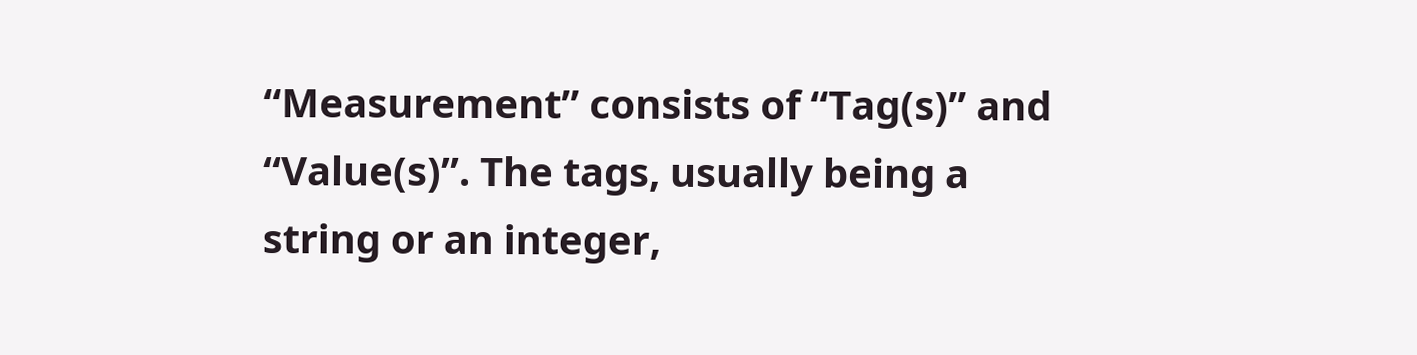“Measurement” consists of “Tag(s)” and “Value(s)”. The tags, usually being a string or an integer,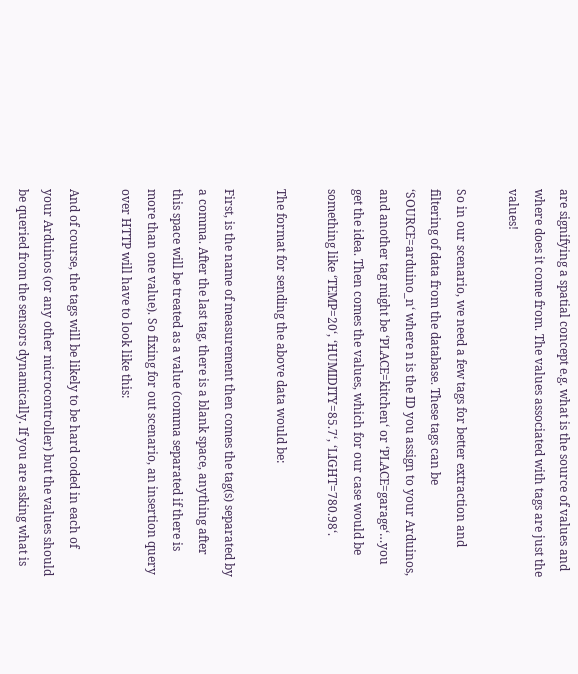are signifying a spatial concept e.g. what is the source of values and where does it come from. The values associated with tags are just the values!

So in our scenario, we need a few tags for better extraction and filtering of data from the database. These tags can be ‘SOURCE=arduino_n‘ where n is the ID you assign to your Arduinos, and another tag might be ‘PLACE=kitchen‘ or ‘PLACE=garage‘…you get the idea. Then comes the values, which for our case would be something like ‘TEMP=20‘, ‘HUMIDITY=85.7‘, ‘LIGHT=780.98‘.

The format for sending the above data would be:

First, is the name of measurement then comes the tag(s) separated by a comma. After the last tag, there is a blank space, anything after this space will be treated as a value (comma separated if there is more than one value). So fixing for out scenario, an insertion query over HTTP will have to look like this:

And of course, the tags will be likely to be hard coded in each of your Arduinos (or any other microcontroller) but the values should be queried from the sensors dynamically. If you are asking what is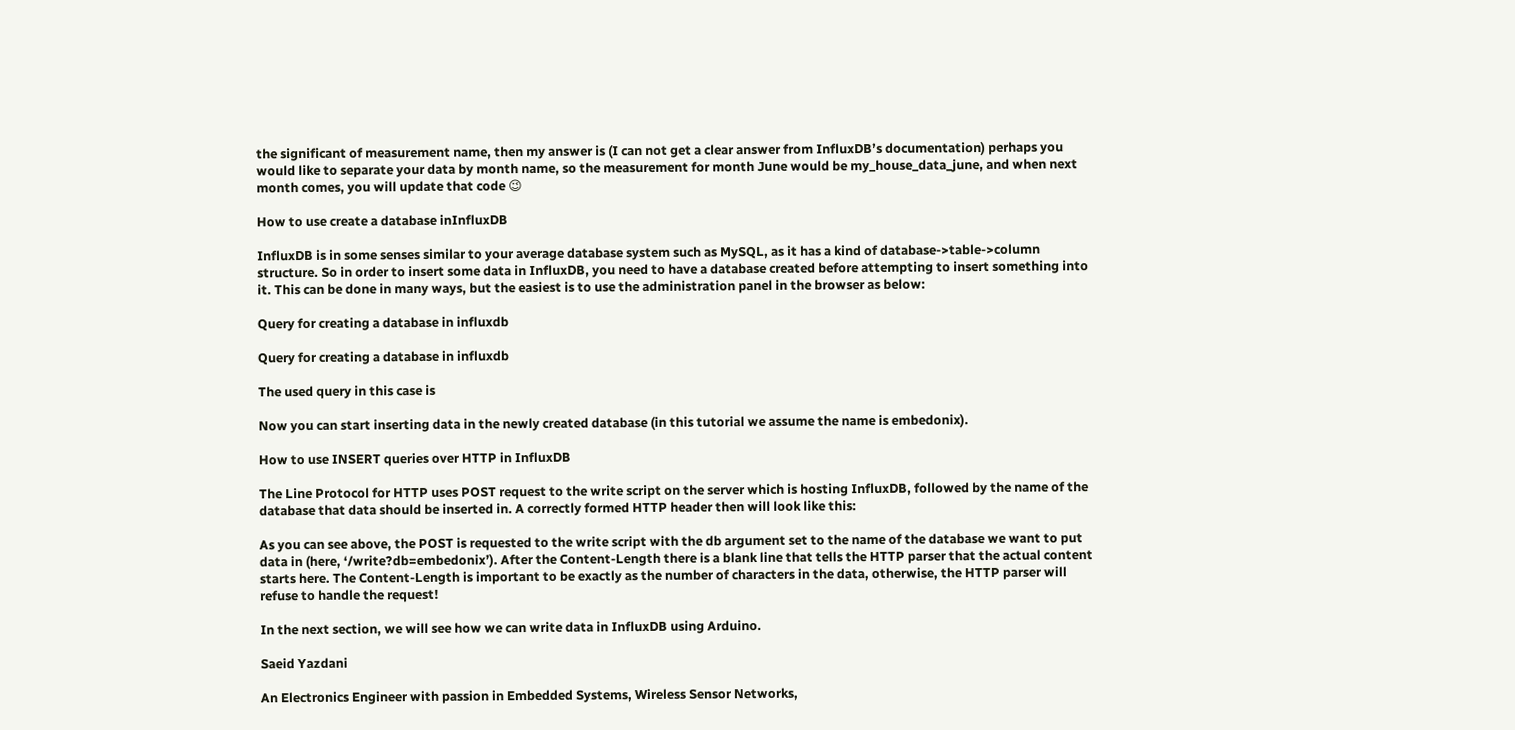the significant of measurement name, then my answer is (I can not get a clear answer from InfluxDB’s documentation) perhaps you would like to separate your data by month name, so the measurement for month June would be my_house_data_june, and when next month comes, you will update that code 😉

How to use create a database inInfluxDB

InfluxDB is in some senses similar to your average database system such as MySQL, as it has a kind of database->table->column structure. So in order to insert some data in InfluxDB, you need to have a database created before attempting to insert something into it. This can be done in many ways, but the easiest is to use the administration panel in the browser as below:

Query for creating a database in influxdb

Query for creating a database in influxdb

The used query in this case is

Now you can start inserting data in the newly created database (in this tutorial we assume the name is embedonix).

How to use INSERT queries over HTTP in InfluxDB

The Line Protocol for HTTP uses POST request to the write script on the server which is hosting InfluxDB, followed by the name of the database that data should be inserted in. A correctly formed HTTP header then will look like this:

As you can see above, the POST is requested to the write script with the db argument set to the name of the database we want to put data in (here, ‘/write?db=embedonix’). After the Content-Length there is a blank line that tells the HTTP parser that the actual content starts here. The Content-Length is important to be exactly as the number of characters in the data, otherwise, the HTTP parser will refuse to handle the request!

In the next section, we will see how we can write data in InfluxDB using Arduino.

Saeid Yazdani

An Electronics Engineer with passion in Embedded Systems, Wireless Sensor Networks,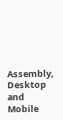Assembly, Desktop and Mobile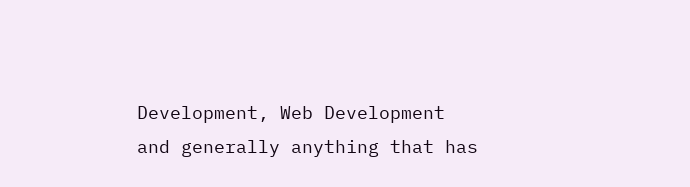Development, Web Development and generally anything that has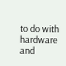to do with hardware and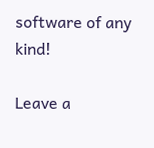software of any kind!

Leave a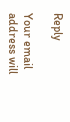Reply

Your email address will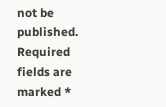not be published. Required fields are marked *